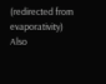(redirected from evaporativity)
Also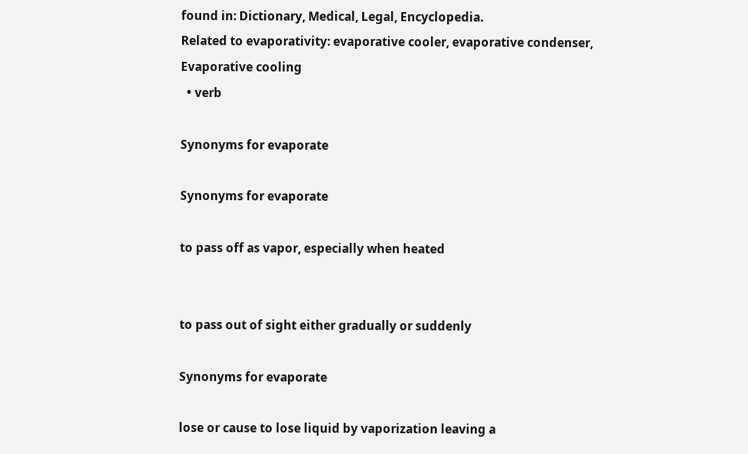found in: Dictionary, Medical, Legal, Encyclopedia.
Related to evaporativity: evaporative cooler, evaporative condenser, Evaporative cooling
  • verb

Synonyms for evaporate

Synonyms for evaporate

to pass off as vapor, especially when heated


to pass out of sight either gradually or suddenly

Synonyms for evaporate

lose or cause to lose liquid by vaporization leaving a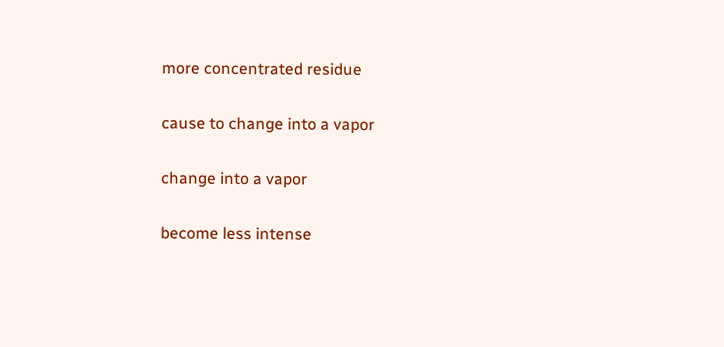more concentrated residue

cause to change into a vapor

change into a vapor

become less intense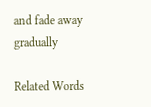and fade away gradually

Related Words